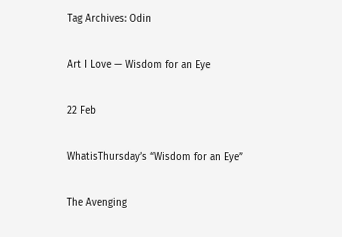Tag Archives: Odin

Art I Love — Wisdom for an Eye

22 Feb

WhatisThursday’s “Wisdom for an Eye”

The Avenging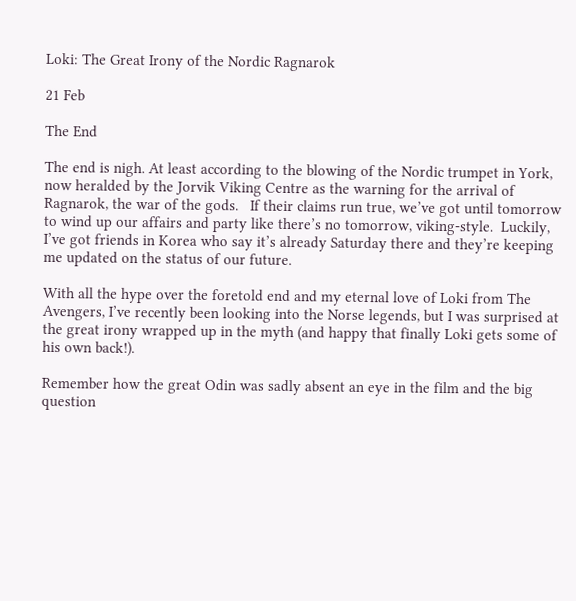Loki: The Great Irony of the Nordic Ragnarok

21 Feb

The End

The end is nigh. At least according to the blowing of the Nordic trumpet in York, now heralded by the Jorvik Viking Centre as the warning for the arrival of Ragnarok, the war of the gods.   If their claims run true, we’ve got until tomorrow to wind up our affairs and party like there’s no tomorrow, viking-style.  Luckily, I’ve got friends in Korea who say it’s already Saturday there and they’re keeping me updated on the status of our future.

With all the hype over the foretold end and my eternal love of Loki from The Avengers, I’ve recently been looking into the Norse legends, but I was surprised at the great irony wrapped up in the myth (and happy that finally Loki gets some of his own back!).

Remember how the great Odin was sadly absent an eye in the film and the big question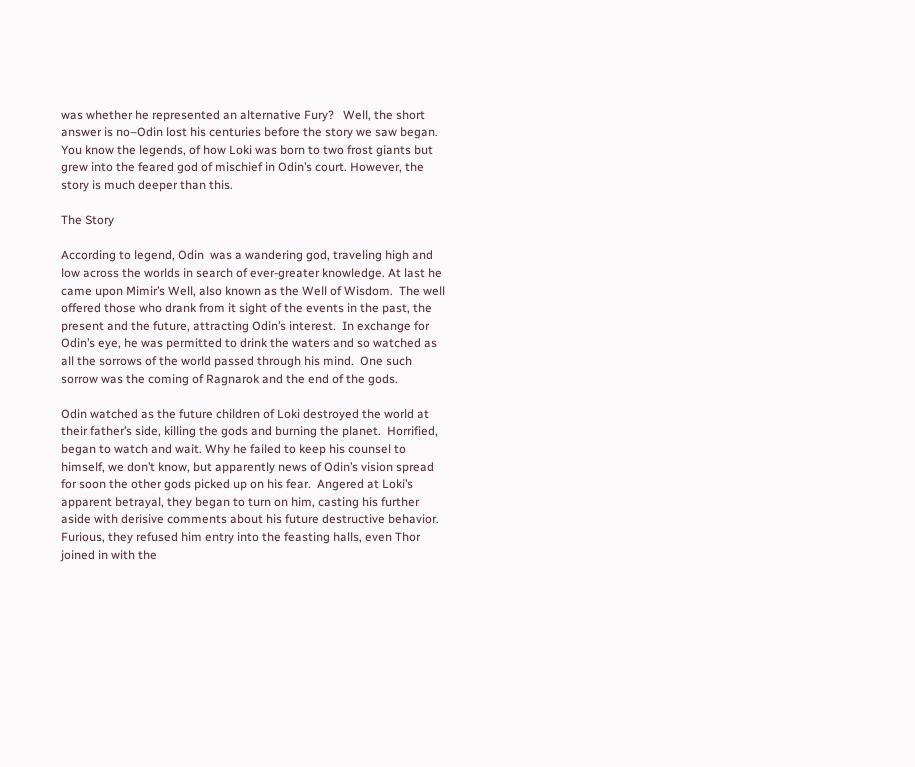was whether he represented an alternative Fury?   Well, the short answer is no–Odin lost his centuries before the story we saw began.  You know the legends, of how Loki was born to two frost giants but grew into the feared god of mischief in Odin’s court. However, the story is much deeper than this.

The Story

According to legend, Odin  was a wandering god, traveling high and low across the worlds in search of ever-greater knowledge. At last he came upon Mimir’s Well, also known as the Well of Wisdom.  The well offered those who drank from it sight of the events in the past, the present and the future, attracting Odin’s interest.  In exchange for Odin’s eye, he was permitted to drink the waters and so watched as all the sorrows of the world passed through his mind.  One such sorrow was the coming of Ragnarok and the end of the gods.

Odin watched as the future children of Loki destroyed the world at their father’s side, killing the gods and burning the planet.  Horrified, began to watch and wait. Why he failed to keep his counsel to himself, we don’t know, but apparently news of Odin’s vision spread for soon the other gods picked up on his fear.  Angered at Loki’s apparent betrayal, they began to turn on him, casting his further aside with derisive comments about his future destructive behavior.  Furious, they refused him entry into the feasting halls, even Thor joined in with the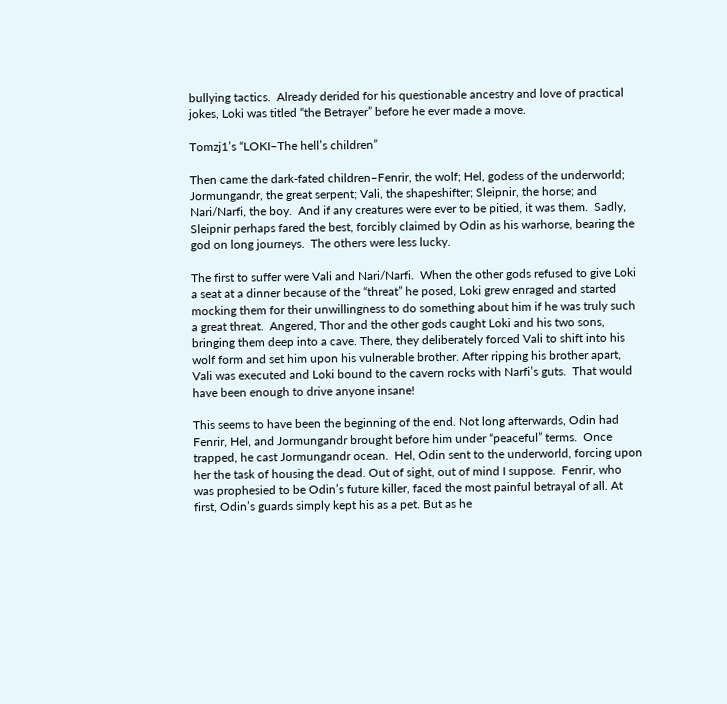bullying tactics.  Already derided for his questionable ancestry and love of practical jokes, Loki was titled “the Betrayer” before he ever made a move.

Tomzj1’s “LOKI–The hell’s children”

Then came the dark-fated children–Fenrir, the wolf; Hel, godess of the underworld; Jormungandr, the great serpent; Vali, the shapeshifter; Sleipnir, the horse; and Nari/Narfi, the boy.  And if any creatures were ever to be pitied, it was them.  Sadly, Sleipnir perhaps fared the best, forcibly claimed by Odin as his warhorse, bearing the god on long journeys.  The others were less lucky.

The first to suffer were Vali and Nari/Narfi.  When the other gods refused to give Loki a seat at a dinner because of the “threat” he posed, Loki grew enraged and started mocking them for their unwillingness to do something about him if he was truly such a great threat.  Angered, Thor and the other gods caught Loki and his two sons, bringing them deep into a cave. There, they deliberately forced Vali to shift into his wolf form and set him upon his vulnerable brother. After ripping his brother apart, Vali was executed and Loki bound to the cavern rocks with Narfi’s guts.  That would have been enough to drive anyone insane!

This seems to have been the beginning of the end. Not long afterwards, Odin had Fenrir, Hel, and Jormungandr brought before him under “peaceful” terms.  Once trapped, he cast Jormungandr ocean.  Hel, Odin sent to the underworld, forcing upon her the task of housing the dead. Out of sight, out of mind I suppose.  Fenrir, who was prophesied to be Odin’s future killer, faced the most painful betrayal of all. At first, Odin’s guards simply kept his as a pet. But as he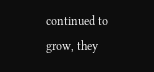continued to grow, they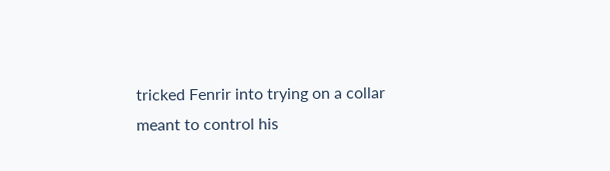tricked Fenrir into trying on a collar meant to control his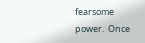fearsome power.  Once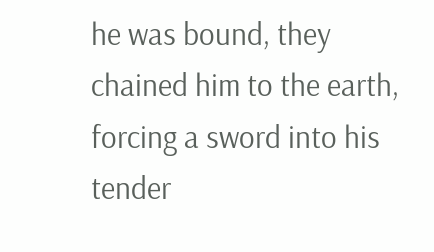he was bound, they chained him to the earth, forcing a sword into his tender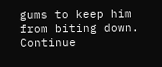gums to keep him from biting down.  Continue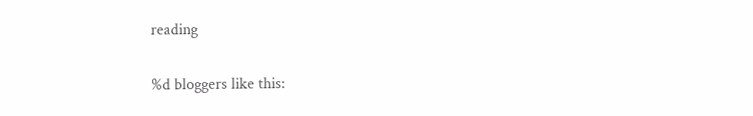reading

%d bloggers like this: